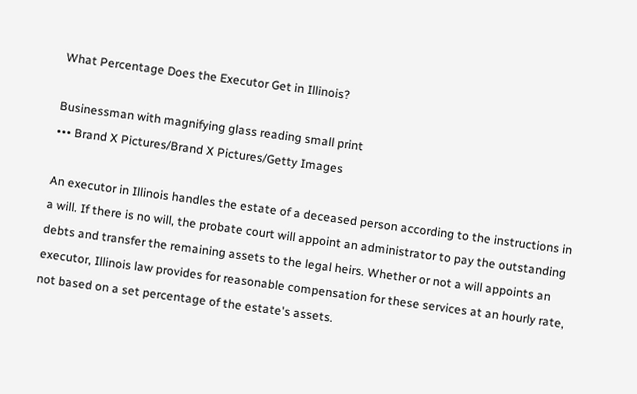What Percentage Does the Executor Get in Illinois?

Businessman with magnifying glass reading small print
••• Brand X Pictures/Brand X Pictures/Getty Images

An executor in Illinois handles the estate of a deceased person according to the instructions in a will. If there is no will, the probate court will appoint an administrator to pay the outstanding debts and transfer the remaining assets to the legal heirs. Whether or not a will appoints an executor, Illinois law provides for reasonable compensation for these services at an hourly rate, not based on a set percentage of the estate's assets.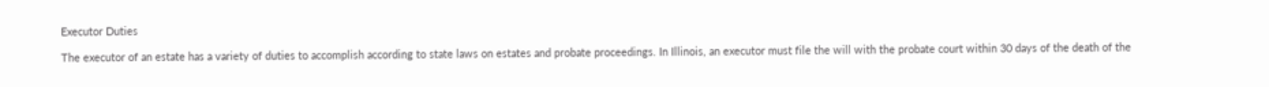Executor Duties

The executor of an estate has a variety of duties to accomplish according to state laws on estates and probate proceedings. In Illinois, an executor must file the will with the probate court within 30 days of the death of the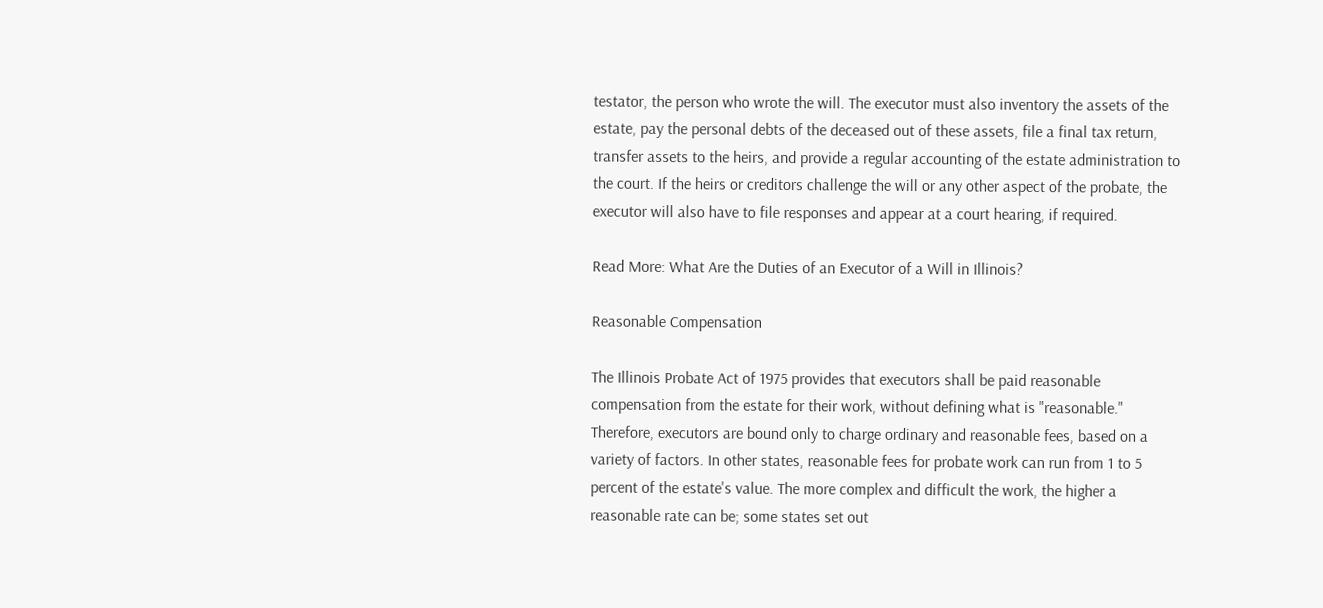testator, the person who wrote the will. The executor must also inventory the assets of the estate, pay the personal debts of the deceased out of these assets, file a final tax return, transfer assets to the heirs, and provide a regular accounting of the estate administration to the court. If the heirs or creditors challenge the will or any other aspect of the probate, the executor will also have to file responses and appear at a court hearing, if required.

Read More: What Are the Duties of an Executor of a Will in Illinois?

Reasonable Compensation

The Illinois Probate Act of 1975 provides that executors shall be paid reasonable compensation from the estate for their work, without defining what is "reasonable." Therefore, executors are bound only to charge ordinary and reasonable fees, based on a variety of factors. In other states, reasonable fees for probate work can run from 1 to 5 percent of the estate's value. The more complex and difficult the work, the higher a reasonable rate can be; some states set out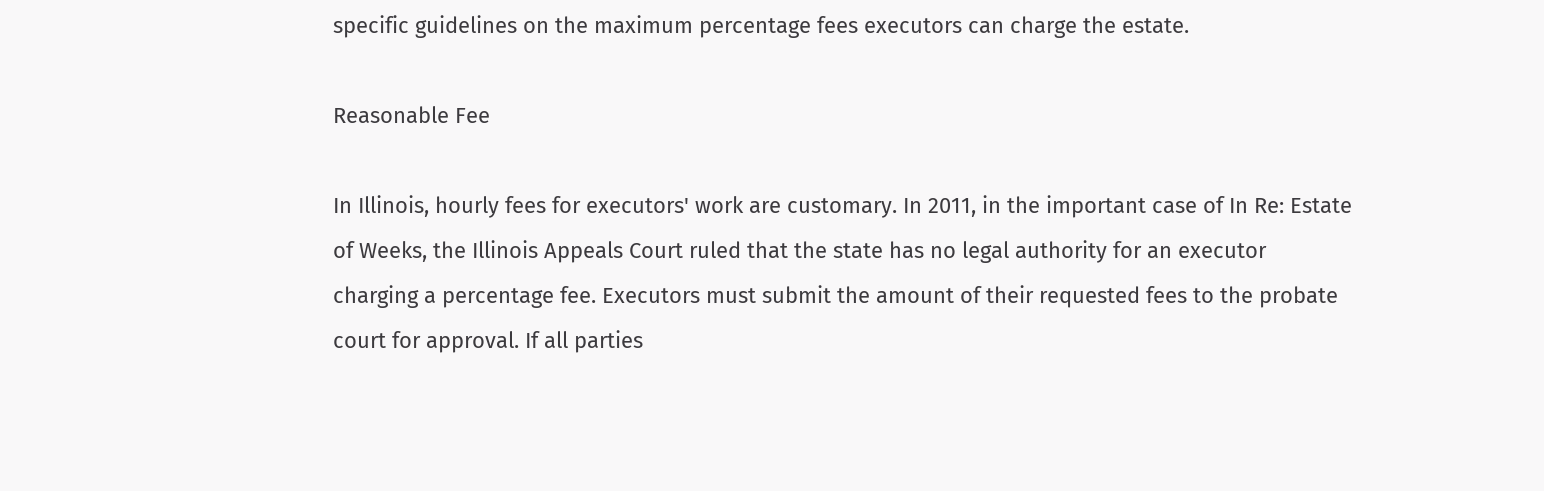specific guidelines on the maximum percentage fees executors can charge the estate.

Reasonable Fee

In Illinois, hourly fees for executors' work are customary. In 2011, in the important case of In Re: Estate of Weeks, the Illinois Appeals Court ruled that the state has no legal authority for an executor charging a percentage fee. Executors must submit the amount of their requested fees to the probate court for approval. If all parties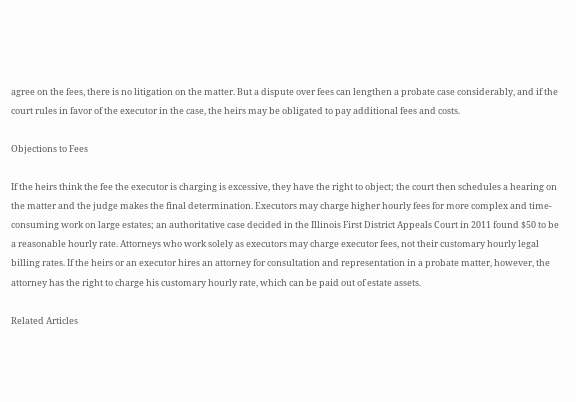agree on the fees, there is no litigation on the matter. But a dispute over fees can lengthen a probate case considerably, and if the court rules in favor of the executor in the case, the heirs may be obligated to pay additional fees and costs.

Objections to Fees

If the heirs think the fee the executor is charging is excessive, they have the right to object; the court then schedules a hearing on the matter and the judge makes the final determination. Executors may charge higher hourly fees for more complex and time-consuming work on large estates; an authoritative case decided in the Illinois First District Appeals Court in 2011 found $50 to be a reasonable hourly rate. Attorneys who work solely as executors may charge executor fees, not their customary hourly legal billing rates. If the heirs or an executor hires an attorney for consultation and representation in a probate matter, however, the attorney has the right to charge his customary hourly rate, which can be paid out of estate assets.

Related Articles